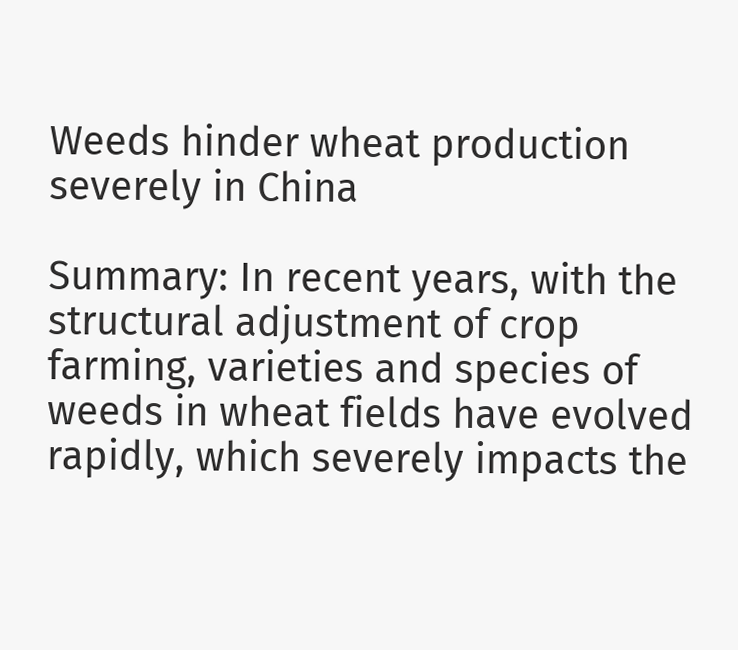Weeds hinder wheat production severely in China

Summary: In recent years, with the structural adjustment of crop farming, varieties and species of weeds in wheat fields have evolved rapidly, which severely impacts the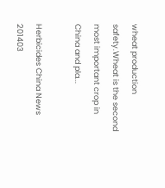wheat production safety.Wheat is the second most important crop in China and pla...

Herbicides China News 201403